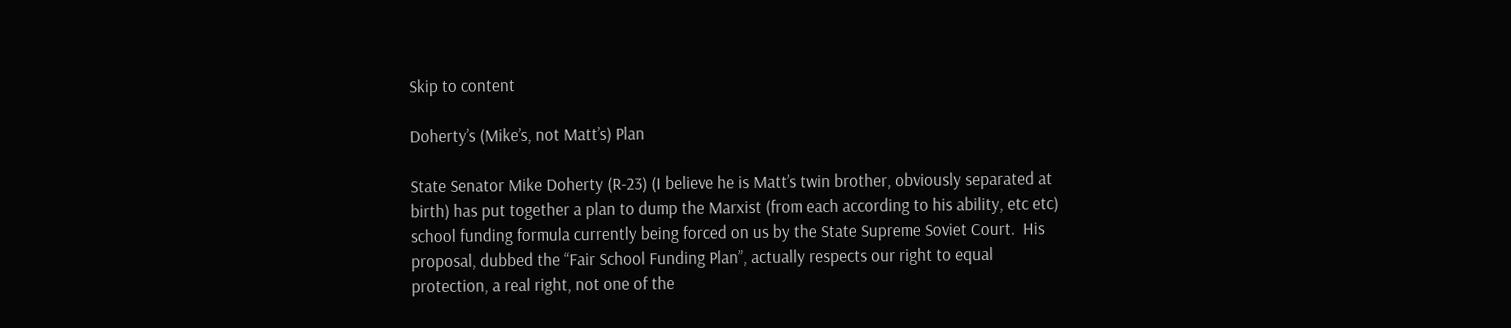Skip to content

Doherty’s (Mike’s, not Matt’s) Plan

State Senator Mike Doherty (R-23) (I believe he is Matt’s twin brother, obviously separated at birth) has put together a plan to dump the Marxist (from each according to his ability, etc etc) school funding formula currently being forced on us by the State Supreme Soviet Court.  His proposal, dubbed the “Fair School Funding Plan”, actually respects our right to equal protection, a real right, not one of the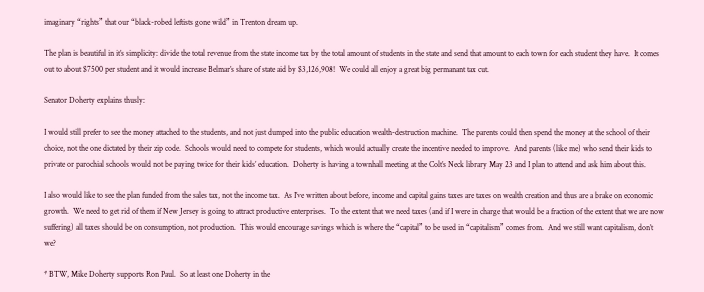imaginary “rights” that our “black-robed leftists gone wild” in Trenton dream up.

The plan is beautiful in it’s simplicity: divide the total revenue from the state income tax by the total amount of students in the state and send that amount to each town for each student they have.  It comes out to about $7500 per student and it would increase Belmar’s share of state aid by $3,126,908!  We could all enjoy a great big permanant tax cut.

Senator Doherty explains thusly:

I would still prefer to see the money attached to the students, and not just dumped into the public education wealth-destruction machine.  The parents could then spend the money at the school of their choice, not the one dictated by their zip code.  Schools would need to compete for students, which would actually create the incentive needed to improve.  And parents (like me) who send their kids to private or parochial schools would not be paying twice for their kids’ education.  Doherty is having a townhall meeting at the Colt’s Neck library May 23 and I plan to attend and ask him about this.

I also would like to see the plan funded from the sales tax, not the income tax.  As I’ve written about before, income and capital gains taxes are taxes on wealth creation and thus are a brake on economic growth.  We need to get rid of them if New Jersey is going to attract productive enterprises.  To the extent that we need taxes (and if I were in charge that would be a fraction of the extent that we are now suffering) all taxes should be on consumption, not production.  This would encourage savings which is where the “capital” to be used in “capitalism” comes from.  And we still want capitalism, don’t we?

* BTW, Mike Doherty supports Ron Paul.  So at least one Doherty in the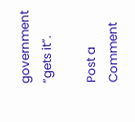government “gets it”.

Post a Comment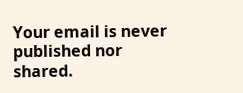Your email is never published nor shared.